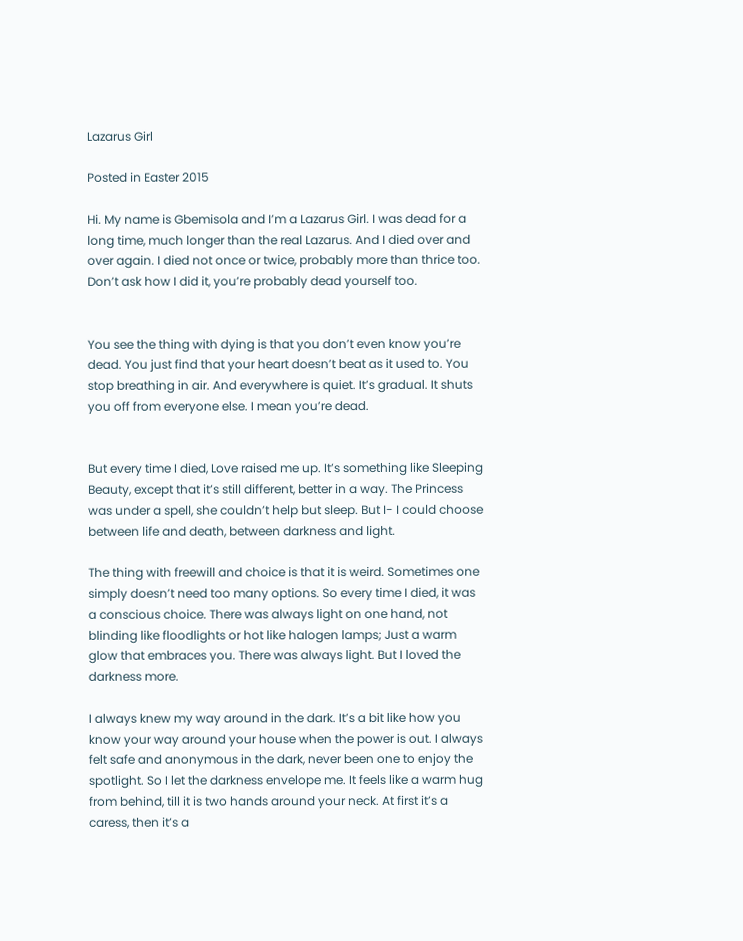Lazarus Girl

Posted in Easter 2015

Hi. My name is Gbemisola and I’m a Lazarus Girl. I was dead for a long time, much longer than the real Lazarus. And I died over and over again. I died not once or twice, probably more than thrice too. Don’t ask how I did it, you’re probably dead yourself too.


You see the thing with dying is that you don’t even know you’re dead. You just find that your heart doesn’t beat as it used to. You stop breathing in air. And everywhere is quiet. It’s gradual. It shuts you off from everyone else. I mean you’re dead.


But every time I died, Love raised me up. It’s something like Sleeping Beauty, except that it’s still different, better in a way. The Princess was under a spell, she couldn’t help but sleep. But I- I could choose between life and death, between darkness and light.

The thing with freewill and choice is that it is weird. Sometimes one simply doesn’t need too many options. So every time I died, it was a conscious choice. There was always light on one hand, not blinding like floodlights or hot like halogen lamps; Just a warm glow that embraces you. There was always light. But I loved the darkness more.

I always knew my way around in the dark. It’s a bit like how you know your way around your house when the power is out. I always felt safe and anonymous in the dark, never been one to enjoy the spotlight. So I let the darkness envelope me. It feels like a warm hug from behind, till it is two hands around your neck. At first it’s a caress, then it’s a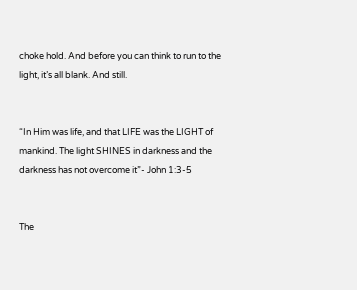choke hold. And before you can think to run to the light, it’s all blank. And still.


“In Him was life, and that LIFE was the LIGHT of mankind. The light SHINES in darkness and the darkness has not overcome it”- John 1:3-5


The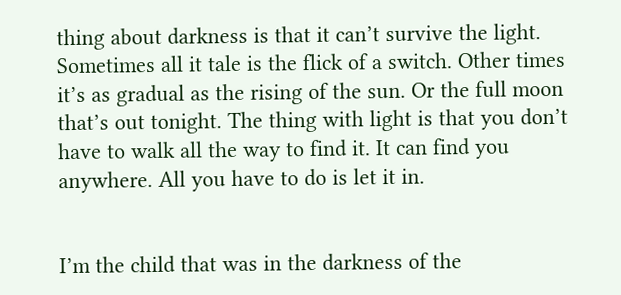thing about darkness is that it can’t survive the light. Sometimes all it tale is the flick of a switch. Other times it’s as gradual as the rising of the sun. Or the full moon that’s out tonight. The thing with light is that you don’t have to walk all the way to find it. It can find you anywhere. All you have to do is let it in.


I’m the child that was in the darkness of the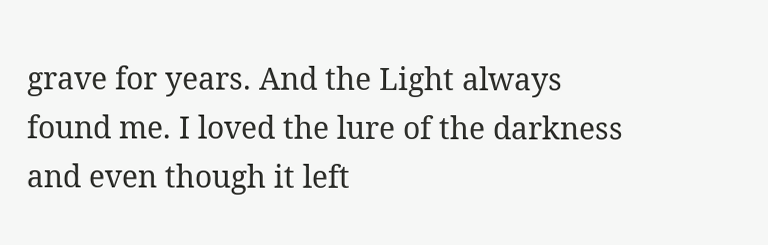grave for years. And the Light always found me. I loved the lure of the darkness and even though it left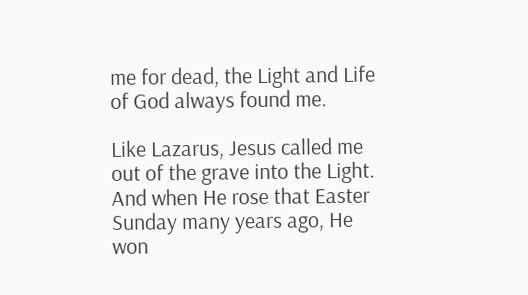me for dead, the Light and Life of God always found me.

Like Lazarus, Jesus called me out of the grave into the Light. And when He rose that Easter Sunday many years ago, He won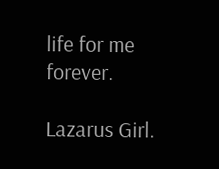life for me forever.

Lazarus Girl.